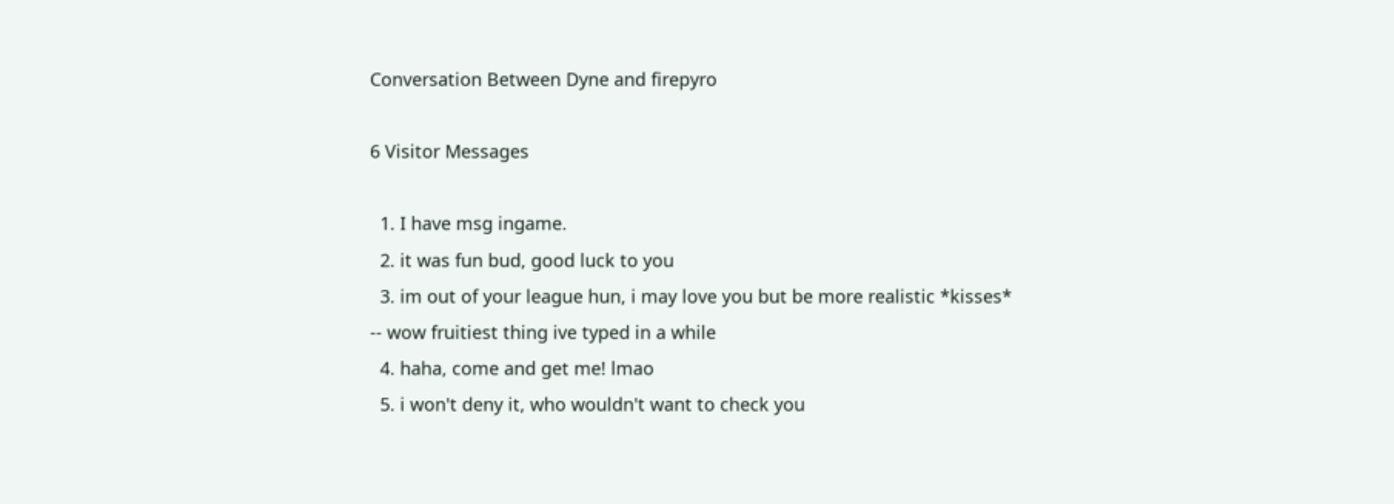Conversation Between Dyne and firepyro

6 Visitor Messages

  1. I have msg ingame.
  2. it was fun bud, good luck to you
  3. im out of your league hun, i may love you but be more realistic *kisses* -- wow fruitiest thing ive typed in a while
  4. haha, come and get me! lmao
  5. i won't deny it, who wouldn't want to check you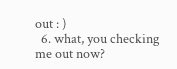out : )
  6. what, you checking me out now?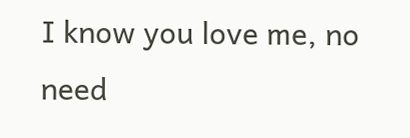I know you love me, no need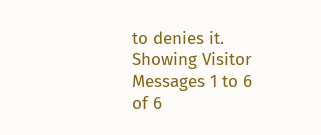to denies it.
Showing Visitor Messages 1 to 6 of 6